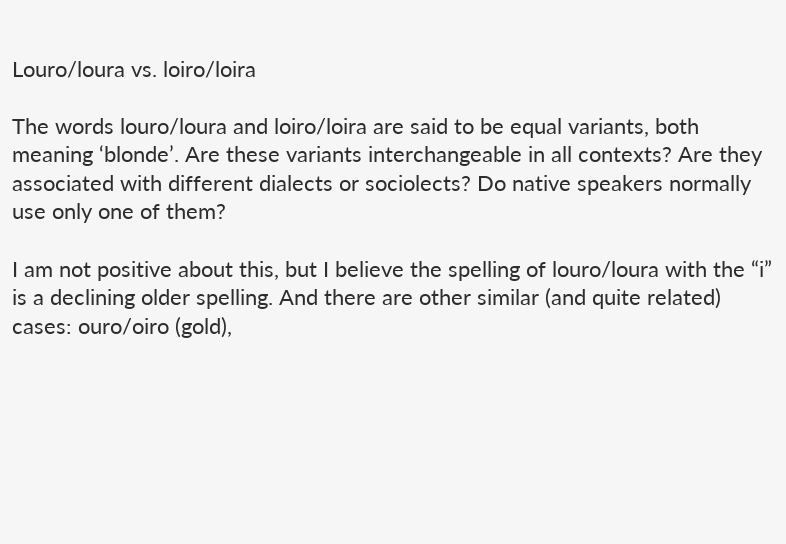Louro/loura vs. loiro/loira

The words louro/loura and loiro/loira are said to be equal variants, both meaning ‘blonde’. Are these variants interchangeable in all contexts? Are they associated with different dialects or sociolects? Do native speakers normally use only one of them?

I am not positive about this, but I believe the spelling of louro/loura with the “i” is a declining older spelling. And there are other similar (and quite related) cases: ouro/oiro (gold),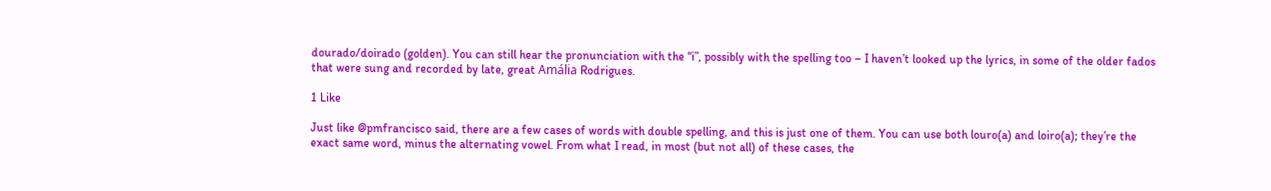dourado/doirado (golden). You can still hear the pronunciation with the “i”, possibly with the spelling too – I haven’t looked up the lyrics, in some of the older fados that were sung and recorded by late, great Amália Rodrigues.

1 Like

Just like @pmfrancisco said, there are a few cases of words with double spelling, and this is just one of them. You can use both louro(a) and loiro(a); they’re the exact same word, minus the alternating vowel. From what I read, in most (but not all) of these cases, the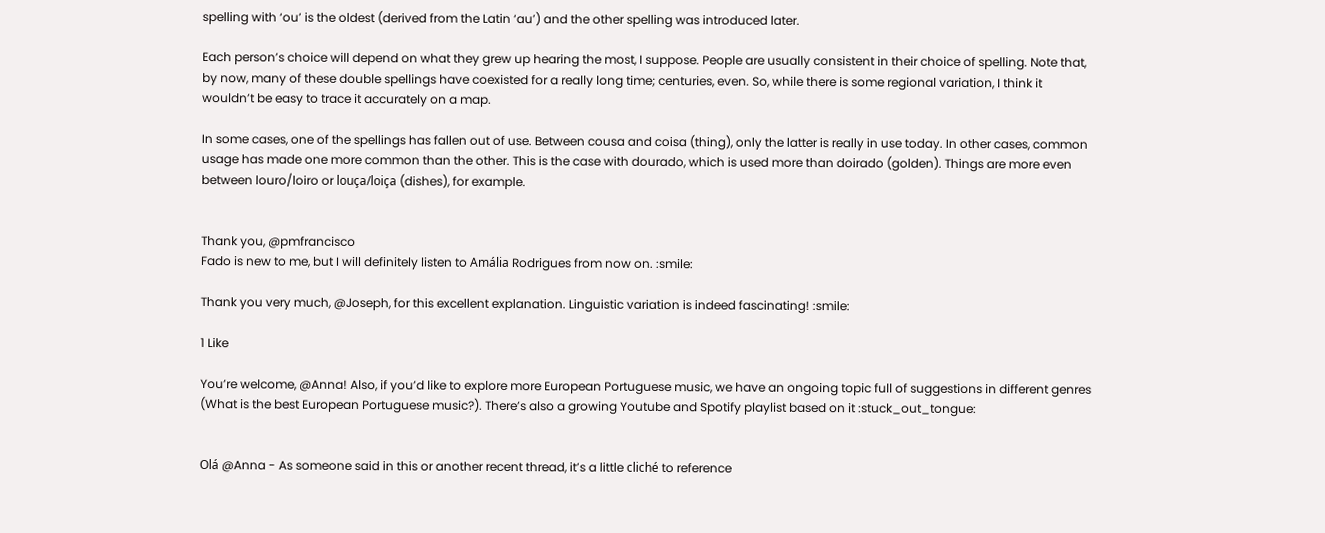spelling with ‘ou’ is the oldest (derived from the Latin ‘au’) and the other spelling was introduced later.

Each person’s choice will depend on what they grew up hearing the most, I suppose. People are usually consistent in their choice of spelling. Note that, by now, many of these double spellings have coexisted for a really long time; centuries, even. So, while there is some regional variation, I think it wouldn’t be easy to trace it accurately on a map.

In some cases, one of the spellings has fallen out of use. Between cousa and coisa (thing), only the latter is really in use today. In other cases, common usage has made one more common than the other. This is the case with dourado, which is used more than doirado (golden). Things are more even between louro/loiro or louça/loiça (dishes), for example.


Thank you, @pmfrancisco
Fado is new to me, but I will definitely listen to Amália Rodrigues from now on. :smile:

Thank you very much, @Joseph, for this excellent explanation. Linguistic variation is indeed fascinating! :smile:

1 Like

You’re welcome, @Anna! Also, if you’d like to explore more European Portuguese music, we have an ongoing topic full of suggestions in different genres (What is the best European Portuguese music?). There’s also a growing Youtube and Spotify playlist based on it :stuck_out_tongue:


Olá @Anna - As someone said in this or another recent thread, it’s a little cliché to reference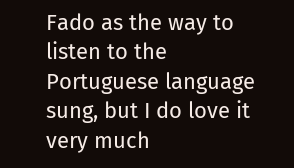Fado as the way to listen to the Portuguese language sung, but I do love it very much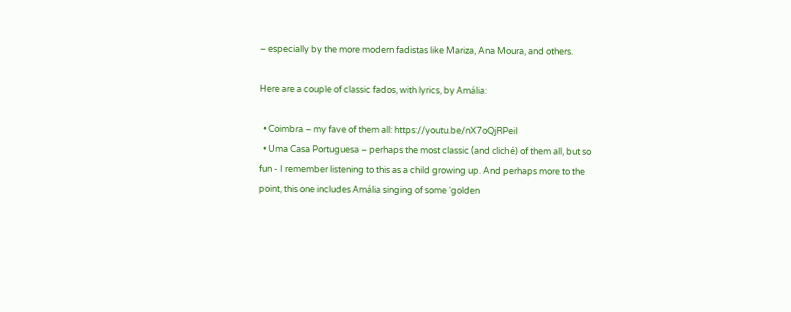– especially by the more modern fadistas like Mariza, Ana Moura, and others.

Here are a couple of classic fados, with lyrics, by Amália:

  • Coimbra – my fave of them all: https://youtu.be/nX7oQjRPeiI
  • Uma Casa Portuguesa – perhaps the most classic (and cliché) of them all, but so fun - I remember listening to this as a child growing up. And perhaps more to the point, this one includes Amália singing of some ‘golden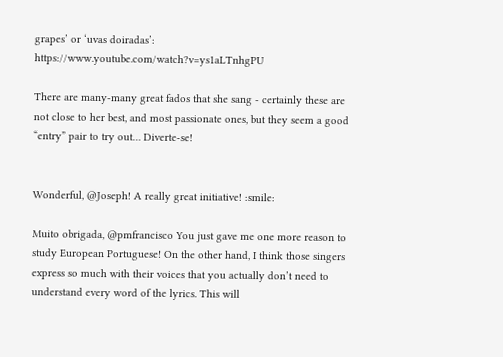grapes’ or ‘uvas doiradas’: https://www.youtube.com/watch?v=ys1aLTnhgPU

There are many-many great fados that she sang - certainly these are not close to her best, and most passionate ones, but they seem a good “entry” pair to try out… Diverte-se!


Wonderful, @Joseph! A really great initiative! :smile:

Muito obrigada, @pmfrancisco You just gave me one more reason to study European Portuguese! On the other hand, I think those singers express so much with their voices that you actually don’t need to understand every word of the lyrics. This will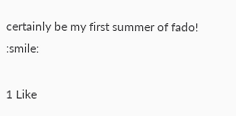certainly be my first summer of fado! :smile:

1 Like